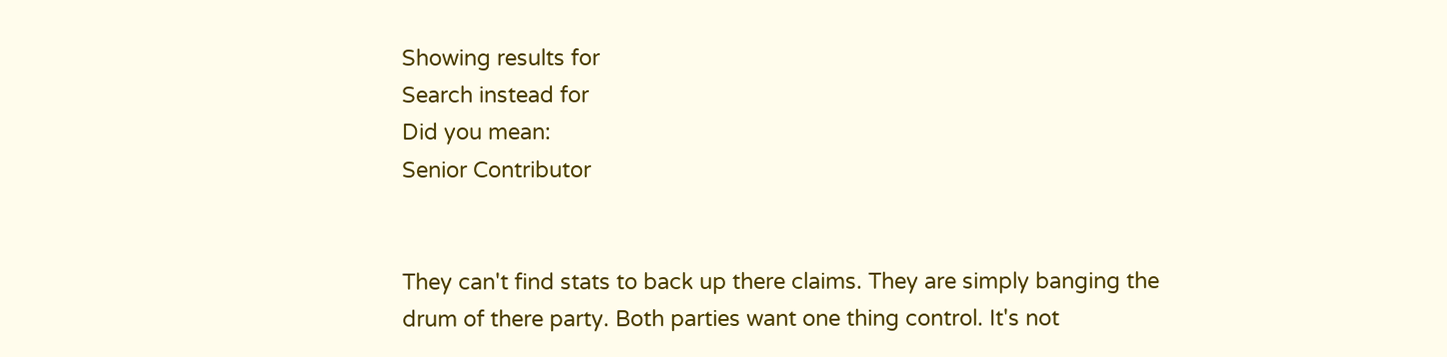Showing results for
Search instead for
Did you mean:
Senior Contributor


They can't find stats to back up there claims. They are simply banging the drum of there party. Both parties want one thing control. It's not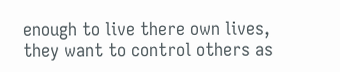enough to live there own lives, they want to control others as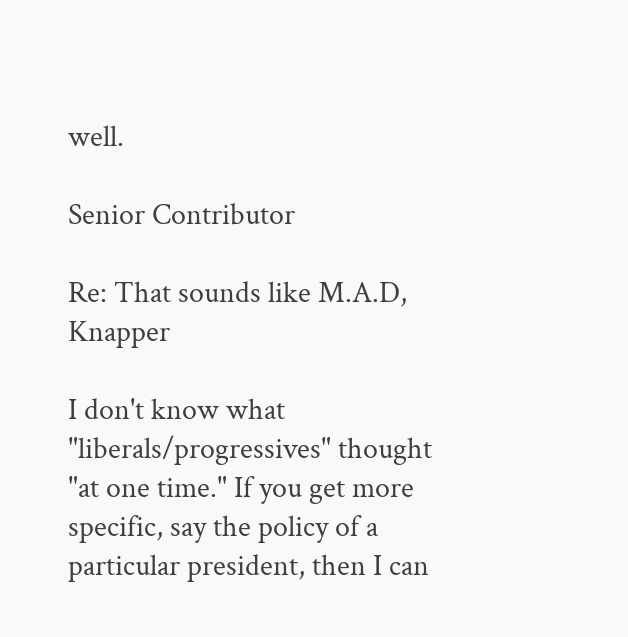well.

Senior Contributor

Re: That sounds like M.A.D, Knapper

I don't know what "liberals/progressives" thought "at one time." If you get more specific, say the policy of a particular president, then I can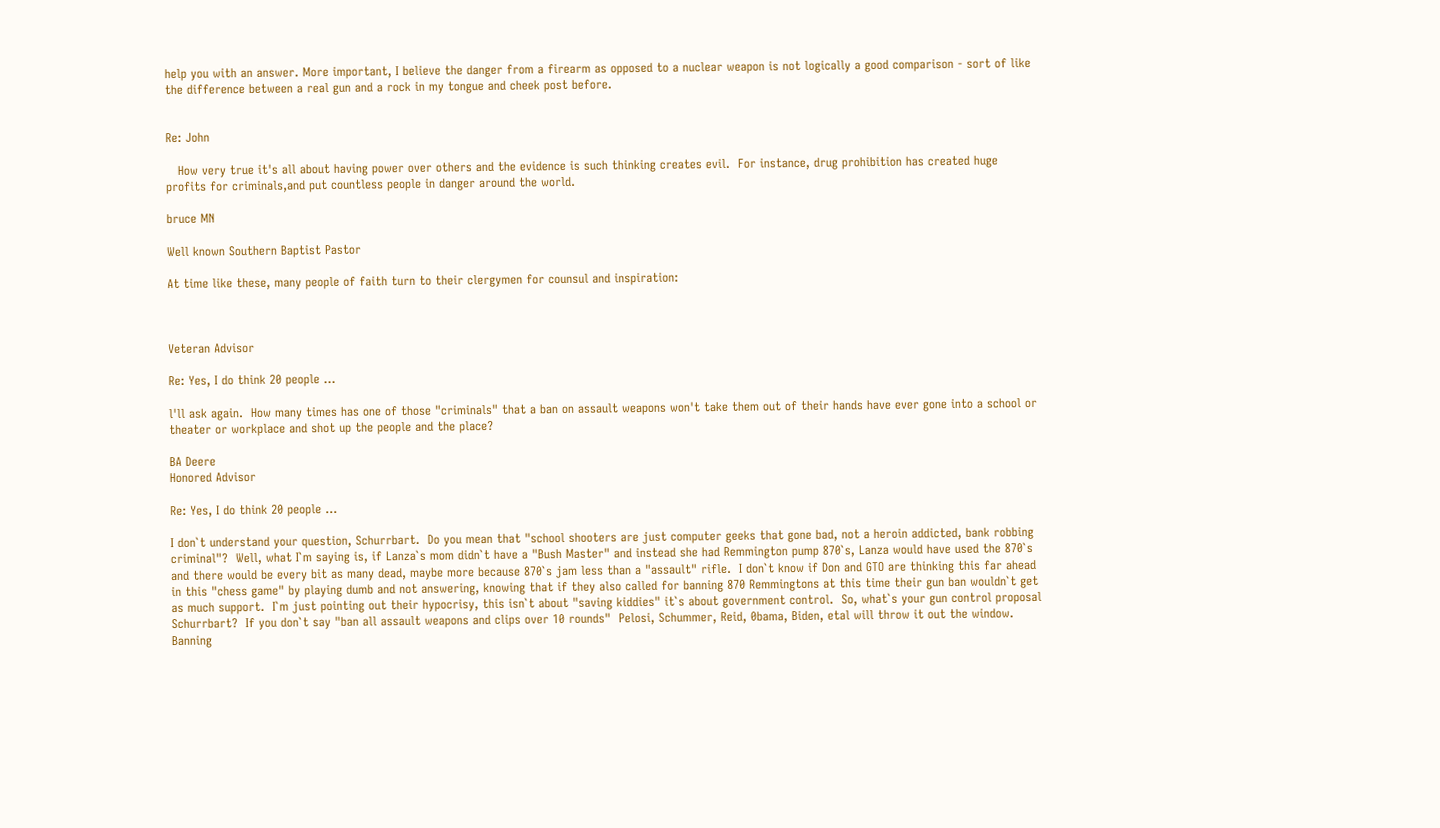help you with an answer. More important, I believe the danger from a firearm as opposed to a nuclear weapon is not logically a good comparison - sort of like the difference between a real gun and a rock in my tongue and cheek post before.


Re: John

   How very true it's all about having power over others and the evidence is such thinking creates evil.  For instance, drug prohibition has created huge profits for criminals,and put countless people in danger around the world.

bruce MN

Well known Southern Baptist Pastor

At time like these, many people of faith turn to their clergymen for counsul and inspiration:



Veteran Advisor

Re: Yes, I do think 20 people ...

l'll ask again.  How many times has one of those "criminals" that a ban on assault weapons won't take them out of their hands have ever gone into a school or theater or workplace and shot up the people and the place?

BA Deere
Honored Advisor

Re: Yes, I do think 20 people ...

I don`t understand your question, Schurrbart.  Do you mean that "school shooters are just computer geeks that gone bad, not a heroin addicted, bank robbing criminal"?  Well, what I`m saying is, if Lanza`s mom didn`t have a "Bush Master" and instead she had Remmington pump 870`s, Lanza would have used the 870`s and there would be every bit as many dead, maybe more because 870`s jam less than a "assault" rifle.  I don`t know if Don and GTO are thinking this far ahead in this "chess game" by playing dumb and not answering, knowing that if they also called for banning 870 Remmingtons at this time their gun ban wouldn`t get as much support.  I`m just pointing out their hypocrisy, this isn`t about "saving kiddies" it`s about government control.  So, what`s your gun control proposal Schurrbart?  If you don`t say "ban all assault weapons and clips over 10 rounds"  Pelosi, Schummer, Reid, 0bama, Biden, etal will throw it out the window.  Banning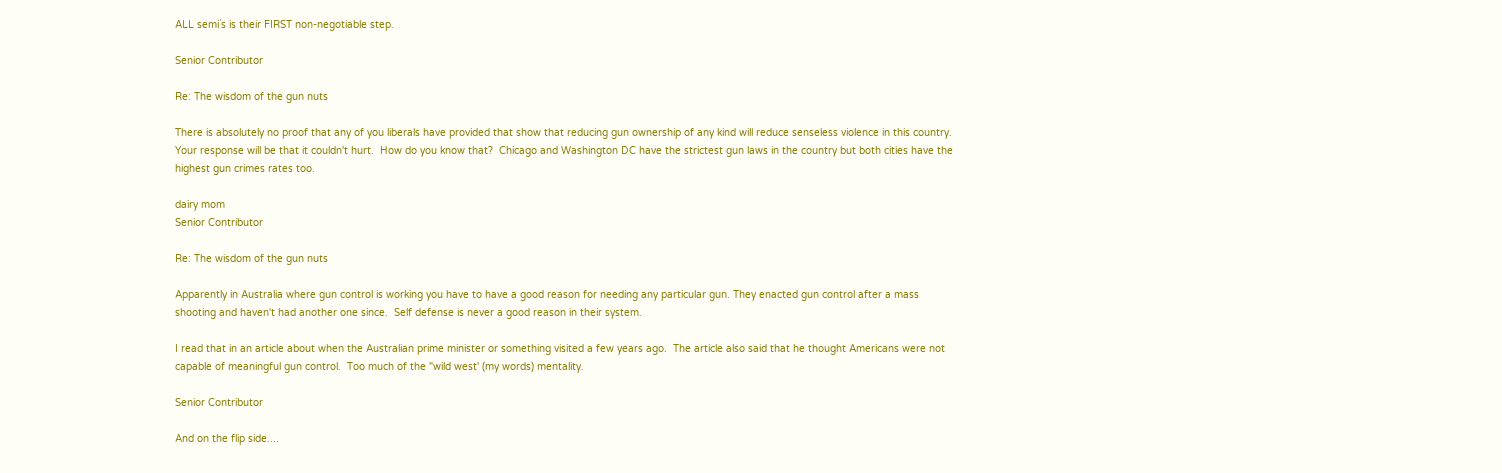ALL semi`s is their FIRST non-negotiable step.

Senior Contributor

Re: The wisdom of the gun nuts

There is absolutely no proof that any of you liberals have provided that show that reducing gun ownership of any kind will reduce senseless violence in this country.  Your response will be that it couldn't hurt.  How do you know that?  Chicago and Washington DC have the strictest gun laws in the country but both cities have the highest gun crimes rates too.

dairy mom
Senior Contributor

Re: The wisdom of the gun nuts

Apparently in Australia where gun control is working you have to have a good reason for needing any particular gun. They enacted gun control after a mass shooting and haven't had another one since.  Self defense is never a good reason in their system.

I read that in an article about when the Australian prime minister or something visited a few years ago.  The article also said that he thought Americans were not capable of meaningful gun control.  Too much of the "wild west' (my words) mentality.

Senior Contributor

And on the flip side....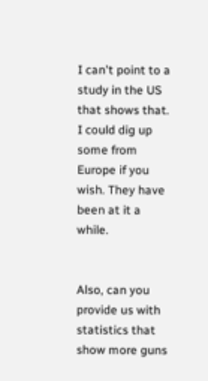I can't point to a study in the US that shows that. I could dig up some from Europe if you wish. They have been at it a while.


Also, can you provide us with statistics that show more guns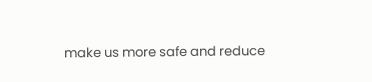make us more safe and reduce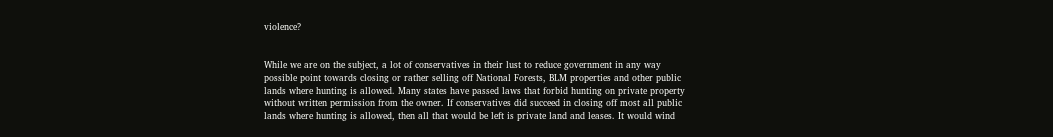violence?


While we are on the subject, a lot of conservatives in their lust to reduce government in any way possible point towards closing or rather selling off National Forests, BLM properties and other public lands where hunting is allowed. Many states have passed laws that forbid hunting on private property without written permission from the owner. If conservatives did succeed in closing off most all public lands where hunting is allowed, then all that would be left is private land and leases. It would wind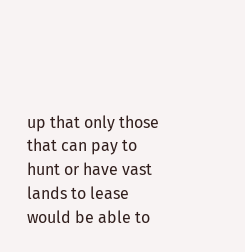up that only those that can pay to hunt or have vast lands to lease would be able to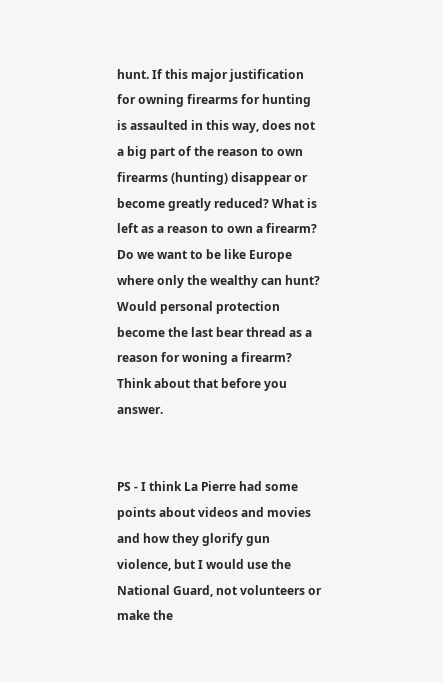hunt. If this major justification for owning firearms for hunting is assaulted in this way, does not a big part of the reason to own firearms (hunting) disappear or become greatly reduced? What is left as a reason to own a firearm? Do we want to be like Europe where only the wealthy can hunt? Would personal protection become the last bear thread as a reason for woning a firearm? Think about that before you answer.


PS - I think La Pierre had some points about videos and movies and how they glorify gun violence, but I would use the National Guard, not volunteers or make the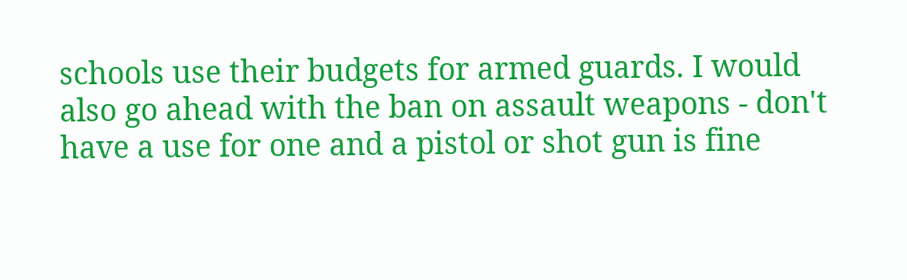schools use their budgets for armed guards. I would also go ahead with the ban on assault weapons - don't have a use for one and a pistol or shot gun is fine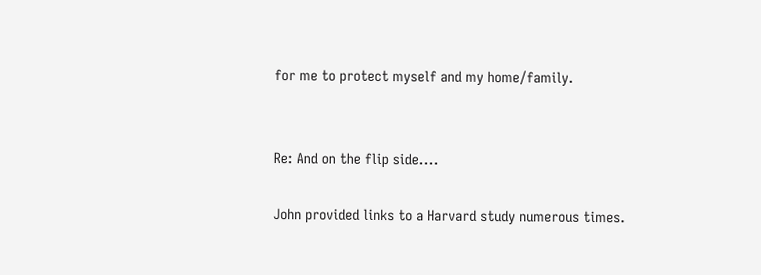for me to protect myself and my home/family.


Re: And on the flip side....

John provided links to a Harvard study numerous times.